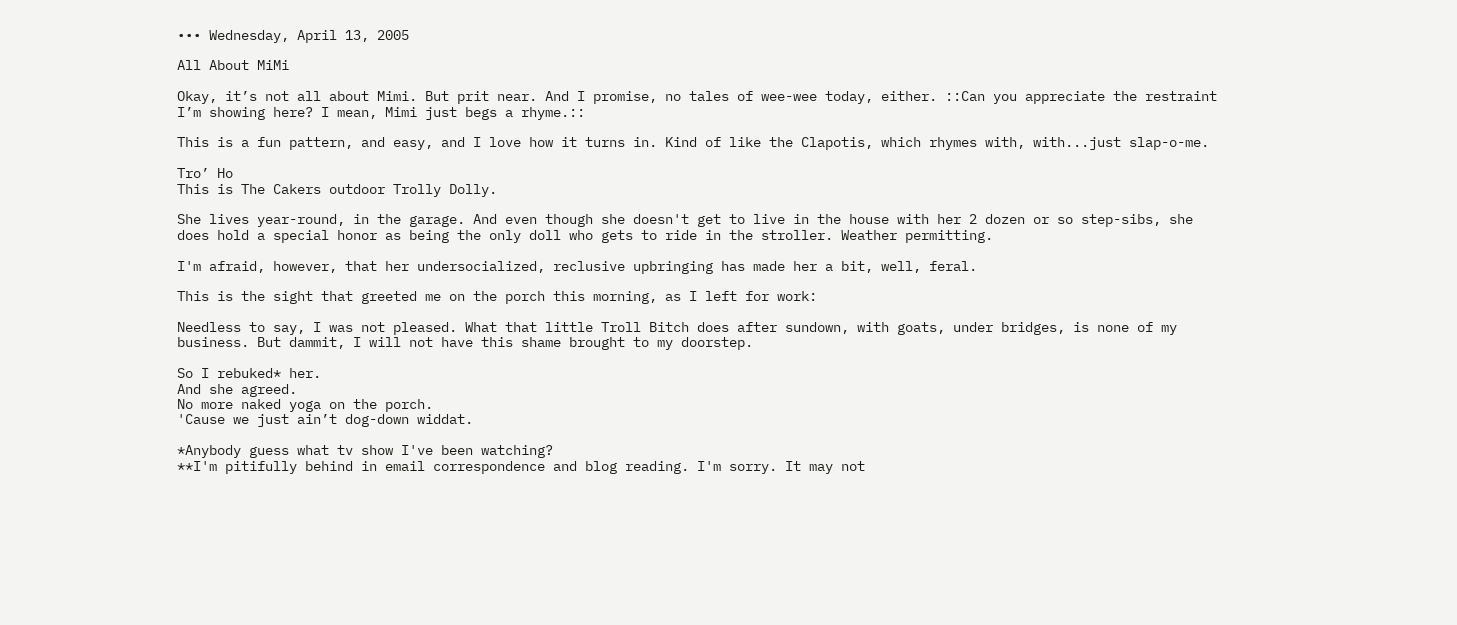••• Wednesday, April 13, 2005

All About MiMi

Okay, it’s not all about Mimi. But prit near. And I promise, no tales of wee-wee today, either. ::Can you appreciate the restraint I’m showing here? I mean, Mimi just begs a rhyme.::

This is a fun pattern, and easy, and I love how it turns in. Kind of like the Clapotis, which rhymes with, with...just slap-o-me.

Tro’ Ho
This is The Cakers outdoor Trolly Dolly.

She lives year-round, in the garage. And even though she doesn't get to live in the house with her 2 dozen or so step-sibs, she does hold a special honor as being the only doll who gets to ride in the stroller. Weather permitting.

I'm afraid, however, that her undersocialized, reclusive upbringing has made her a bit, well, feral.

This is the sight that greeted me on the porch this morning, as I left for work:

Needless to say, I was not pleased. What that little Troll Bitch does after sundown, with goats, under bridges, is none of my business. But dammit, I will not have this shame brought to my doorstep.

So I rebuked* her.
And she agreed.
No more naked yoga on the porch.
'Cause we just ain’t dog-down widdat.

*Anybody guess what tv show I've been watching?
**I'm pitifully behind in email correspondence and blog reading. I'm sorry. It may not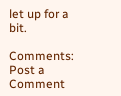let up for a bit.

Comments: Post a Comment